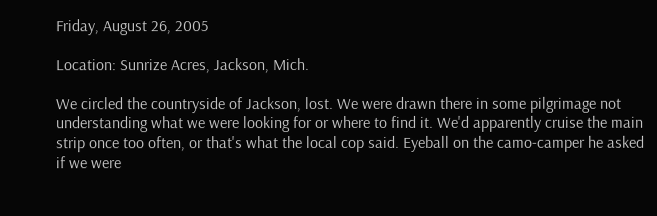Friday, August 26, 2005

Location: Sunrize Acres, Jackson, Mich.

We circled the countryside of Jackson, lost. We were drawn there in some pilgrimage not understanding what we were looking for or where to find it. We'd apparently cruise the main strip once too often, or that's what the local cop said. Eyeball on the camo-camper he asked if we were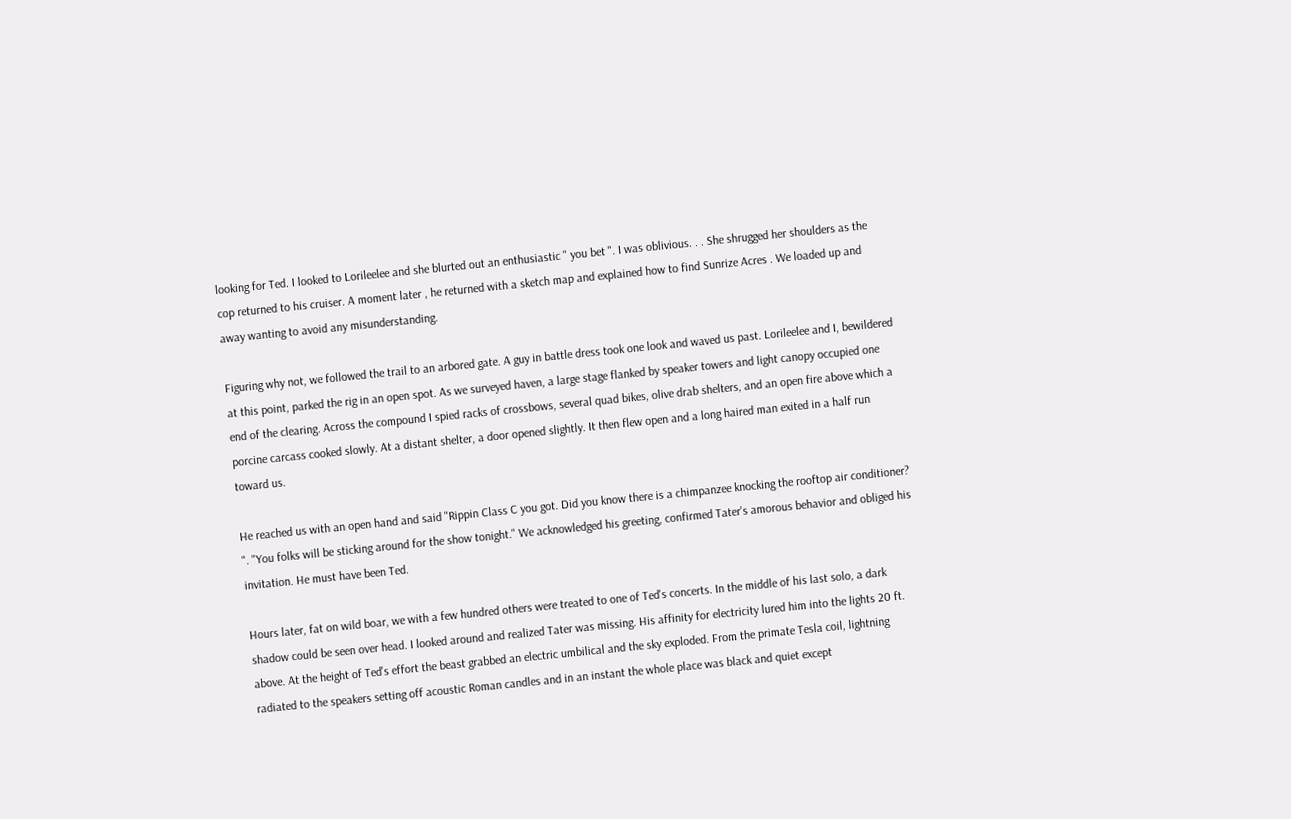looking for Ted. I looked to Lorileelee and she blurted out an enthusiastic " you bet ". I was oblivious. . . She shrugged her shoulders as the cop returned to his cruiser. A moment later , he returned with a sketch map and explained how to find Sunrize Acres . We loaded up and away wanting to avoid any misunderstanding.

Figuring why not, we followed the trail to an arbored gate. A guy in battle dress took one look and waved us past. Lorileelee and I, bewildered at this point, parked the rig in an open spot. As we surveyed haven, a large stage flanked by speaker towers and light canopy occupied one end of the clearing. Across the compound I spied racks of crossbows, several quad bikes, olive drab shelters, and an open fire above which a porcine carcass cooked slowly. At a distant shelter, a door opened slightly. It then flew open and a long haired man exited in a half run toward us.

He reached us with an open hand and said "Rippin Class C you got. Did you know there is a chimpanzee knocking the rooftop air conditioner? ". "You folks will be sticking around for the show tonight." We acknowledged his greeting, confirmed Tater's amorous behavior and obliged his invitation. He must have been Ted.

Hours later, fat on wild boar, we with a few hundred others were treated to one of Ted's concerts. In the middle of his last solo, a dark shadow could be seen over head. I looked around and realized Tater was missing. His affinity for electricity lured him into the lights 20 ft. above. At the height of Ted's effort the beast grabbed an electric umbilical and the sky exploded. From the primate Tesla coil, lightning radiated to the speakers setting off acoustic Roman candles and in an instant the whole place was black and quiet except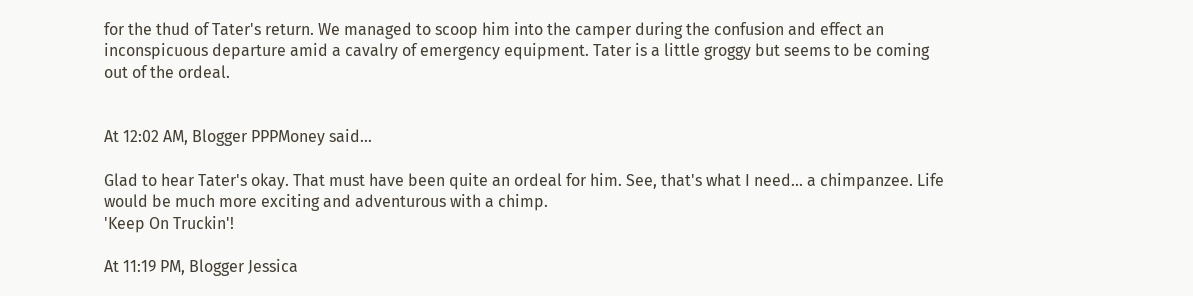for the thud of Tater's return. We managed to scoop him into the camper during the confusion and effect an inconspicuous departure amid a cavalry of emergency equipment. Tater is a little groggy but seems to be coming out of the ordeal.


At 12:02 AM, Blogger PPPMoney said...

Glad to hear Tater's okay. That must have been quite an ordeal for him. See, that's what I need... a chimpanzee. Life would be much more exciting and adventurous with a chimp.
'Keep On Truckin'!

At 11:19 PM, Blogger Jessica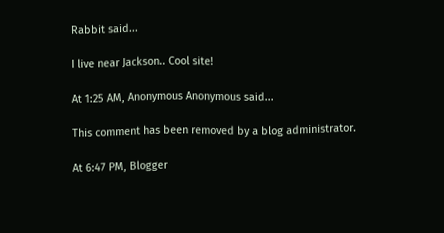Rabbit said...

I live near Jackson.. Cool site!

At 1:25 AM, Anonymous Anonymous said...

This comment has been removed by a blog administrator.

At 6:47 PM, Blogger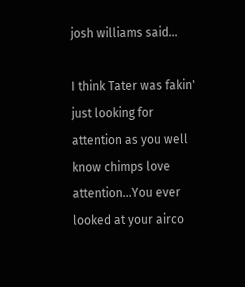josh williams said...

I think Tater was fakin' just looking for attention as you well know chimps love attention...You ever looked at your airco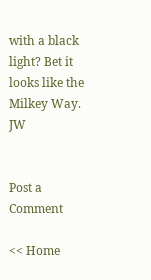with a black light? Bet it looks like the Milkey Way. JW


Post a Comment

<< Home